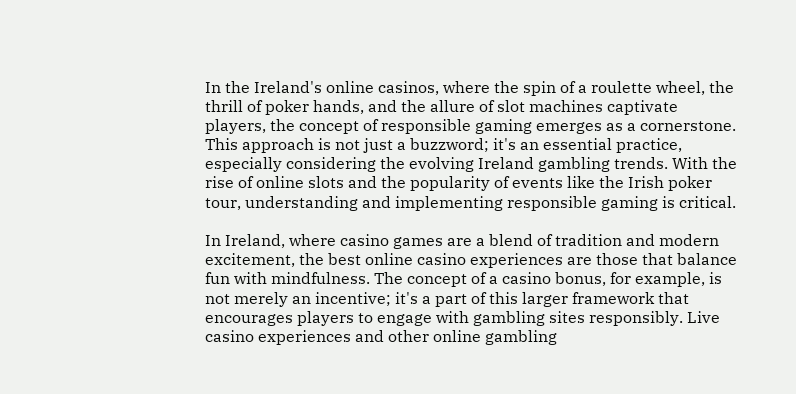In the Ireland's online casinos, where the spin of a roulette wheel, the thrill of poker hands, and the allure of slot machines captivate players, the concept of responsible gaming emerges as a cornerstone. This approach is not just a buzzword; it's an essential practice, especially considering the evolving Ireland gambling trends. With the rise of online slots and the popularity of events like the Irish poker tour, understanding and implementing responsible gaming is critical.

In Ireland, where casino games are a blend of tradition and modern excitement, the best online casino experiences are those that balance fun with mindfulness. The concept of a casino bonus, for example, is not merely an incentive; it's a part of this larger framework that encourages players to engage with gambling sites responsibly. Live casino experiences and other online gambling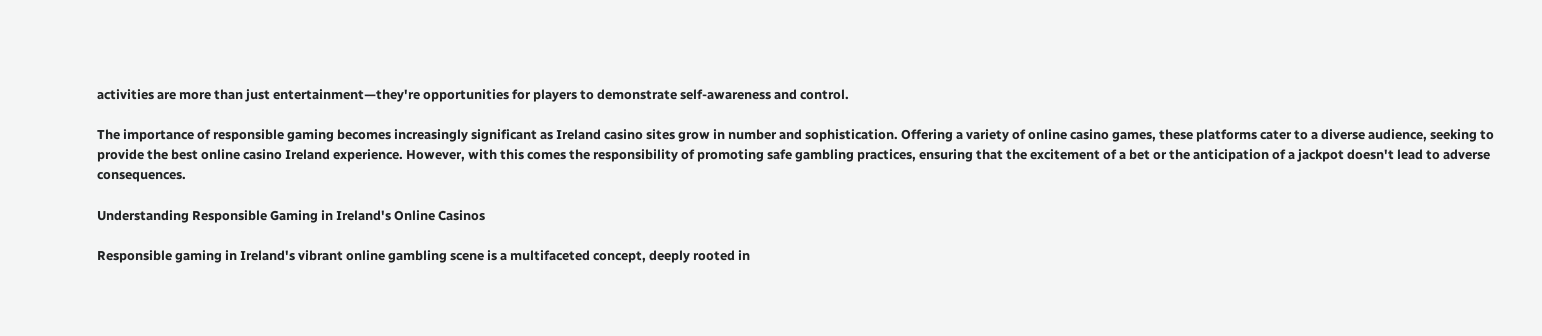activities are more than just entertainment—they're opportunities for players to demonstrate self-awareness and control.

The importance of responsible gaming becomes increasingly significant as Ireland casino sites grow in number and sophistication. Offering a variety of online casino games, these platforms cater to a diverse audience, seeking to provide the best online casino Ireland experience. However, with this comes the responsibility of promoting safe gambling practices, ensuring that the excitement of a bet or the anticipation of a jackpot doesn't lead to adverse consequences.

Understanding Responsible Gaming in Ireland's Online Casinos

Responsible gaming in Ireland's vibrant online gambling scene is a multifaceted concept, deeply rooted in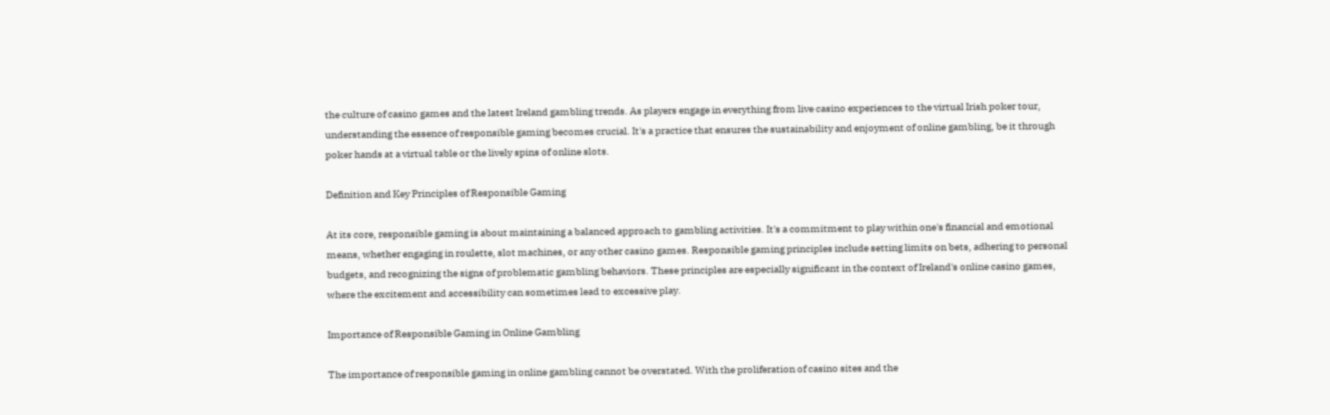the culture of casino games and the latest Ireland gambling trends. As players engage in everything from live casino experiences to the virtual Irish poker tour, understanding the essence of responsible gaming becomes crucial. It's a practice that ensures the sustainability and enjoyment of online gambling, be it through poker hands at a virtual table or the lively spins of online slots.

Definition and Key Principles of Responsible Gaming

At its core, responsible gaming is about maintaining a balanced approach to gambling activities. It's a commitment to play within one's financial and emotional means, whether engaging in roulette, slot machines, or any other casino games. Responsible gaming principles include setting limits on bets, adhering to personal budgets, and recognizing the signs of problematic gambling behaviors. These principles are especially significant in the context of Ireland's online casino games, where the excitement and accessibility can sometimes lead to excessive play.

Importance of Responsible Gaming in Online Gambling

The importance of responsible gaming in online gambling cannot be overstated. With the proliferation of casino sites and the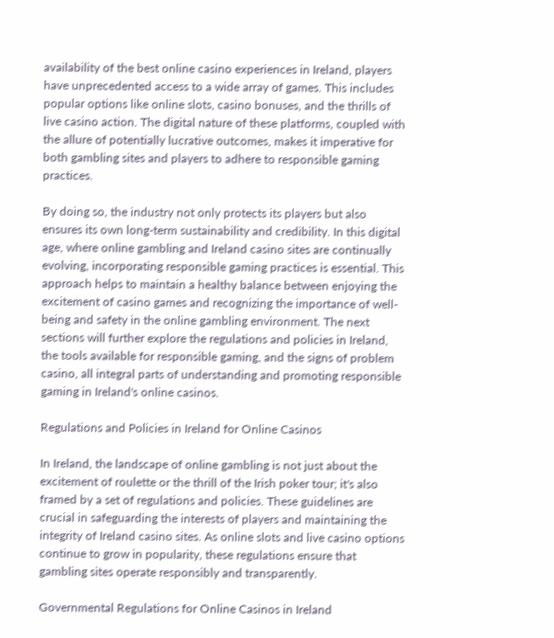availability of the best online casino experiences in Ireland, players have unprecedented access to a wide array of games. This includes popular options like online slots, casino bonuses, and the thrills of live casino action. The digital nature of these platforms, coupled with the allure of potentially lucrative outcomes, makes it imperative for both gambling sites and players to adhere to responsible gaming practices.

By doing so, the industry not only protects its players but also ensures its own long-term sustainability and credibility. In this digital age, where online gambling and Ireland casino sites are continually evolving, incorporating responsible gaming practices is essential. This approach helps to maintain a healthy balance between enjoying the excitement of casino games and recognizing the importance of well-being and safety in the online gambling environment. The next sections will further explore the regulations and policies in Ireland, the tools available for responsible gaming, and the signs of problem casino, all integral parts of understanding and promoting responsible gaming in Ireland's online casinos.

Regulations and Policies in Ireland for Online Casinos

In Ireland, the landscape of online gambling is not just about the excitement of roulette or the thrill of the Irish poker tour; it's also framed by a set of regulations and policies. These guidelines are crucial in safeguarding the interests of players and maintaining the integrity of Ireland casino sites. As online slots and live casino options continue to grow in popularity, these regulations ensure that gambling sites operate responsibly and transparently.

Governmental Regulations for Online Casinos in Ireland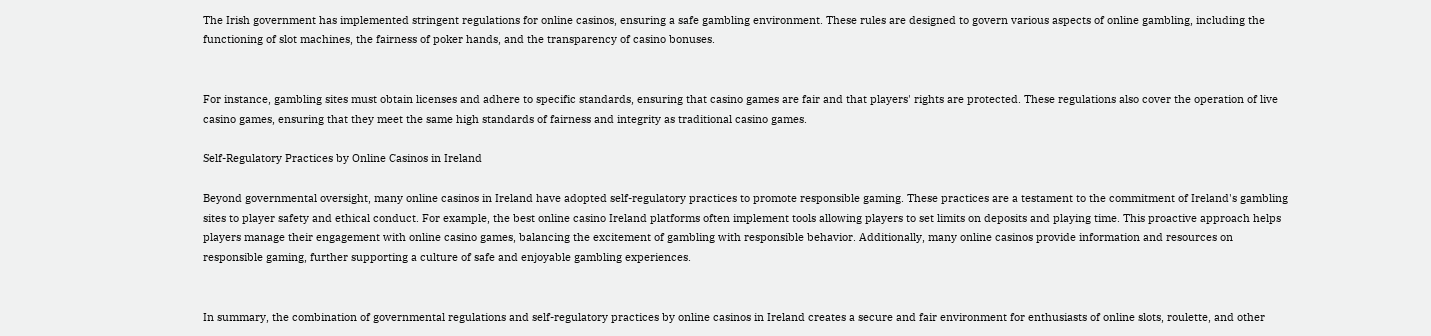The Irish government has implemented stringent regulations for online casinos, ensuring a safe gambling environment. These rules are designed to govern various aspects of online gambling, including the functioning of slot machines, the fairness of poker hands, and the transparency of casino bonuses.


For instance, gambling sites must obtain licenses and adhere to specific standards, ensuring that casino games are fair and that players' rights are protected. These regulations also cover the operation of live casino games, ensuring that they meet the same high standards of fairness and integrity as traditional casino games.

Self-Regulatory Practices by Online Casinos in Ireland

Beyond governmental oversight, many online casinos in Ireland have adopted self-regulatory practices to promote responsible gaming. These practices are a testament to the commitment of Ireland's gambling sites to player safety and ethical conduct. For example, the best online casino Ireland platforms often implement tools allowing players to set limits on deposits and playing time. This proactive approach helps players manage their engagement with online casino games, balancing the excitement of gambling with responsible behavior. Additionally, many online casinos provide information and resources on responsible gaming, further supporting a culture of safe and enjoyable gambling experiences.


In summary, the combination of governmental regulations and self-regulatory practices by online casinos in Ireland creates a secure and fair environment for enthusiasts of online slots, roulette, and other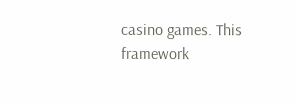casino games. This framework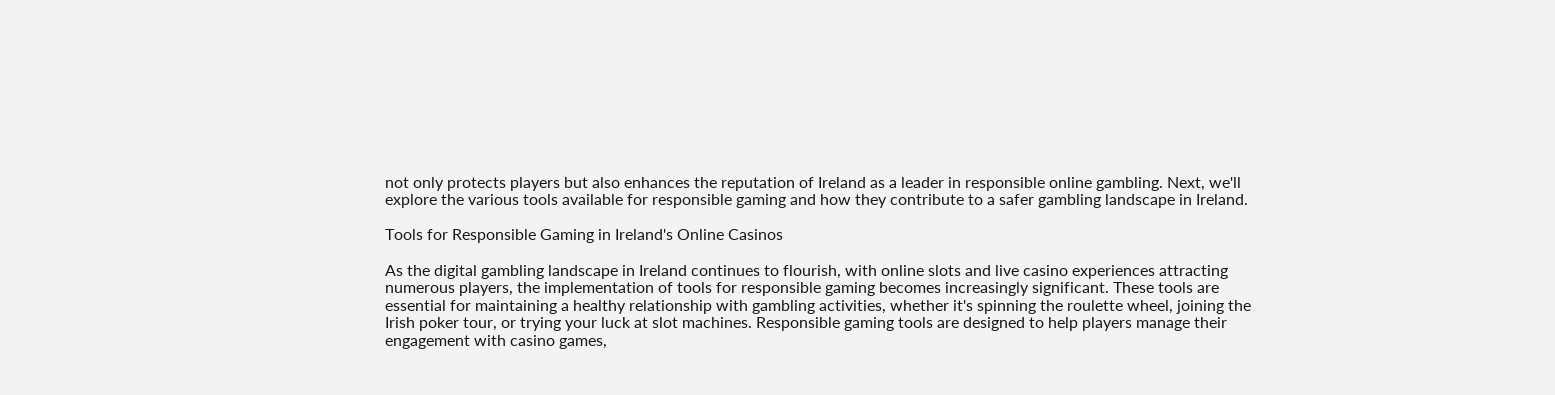not only protects players but also enhances the reputation of Ireland as a leader in responsible online gambling. Next, we'll explore the various tools available for responsible gaming and how they contribute to a safer gambling landscape in Ireland.

Tools for Responsible Gaming in Ireland's Online Casinos

As the digital gambling landscape in Ireland continues to flourish, with online slots and live casino experiences attracting numerous players, the implementation of tools for responsible gaming becomes increasingly significant. These tools are essential for maintaining a healthy relationship with gambling activities, whether it's spinning the roulette wheel, joining the Irish poker tour, or trying your luck at slot machines. Responsible gaming tools are designed to help players manage their engagement with casino games,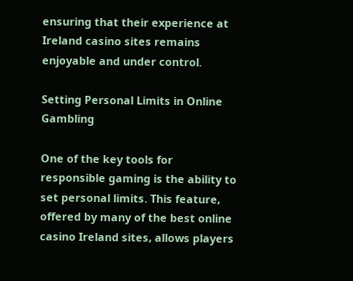ensuring that their experience at Ireland casino sites remains enjoyable and under control.

Setting Personal Limits in Online Gambling

One of the key tools for responsible gaming is the ability to set personal limits. This feature, offered by many of the best online casino Ireland sites, allows players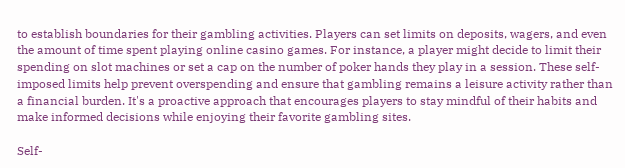to establish boundaries for their gambling activities. Players can set limits on deposits, wagers, and even the amount of time spent playing online casino games. For instance, a player might decide to limit their spending on slot machines or set a cap on the number of poker hands they play in a session. These self-imposed limits help prevent overspending and ensure that gambling remains a leisure activity rather than a financial burden. It's a proactive approach that encourages players to stay mindful of their habits and make informed decisions while enjoying their favorite gambling sites.

Self-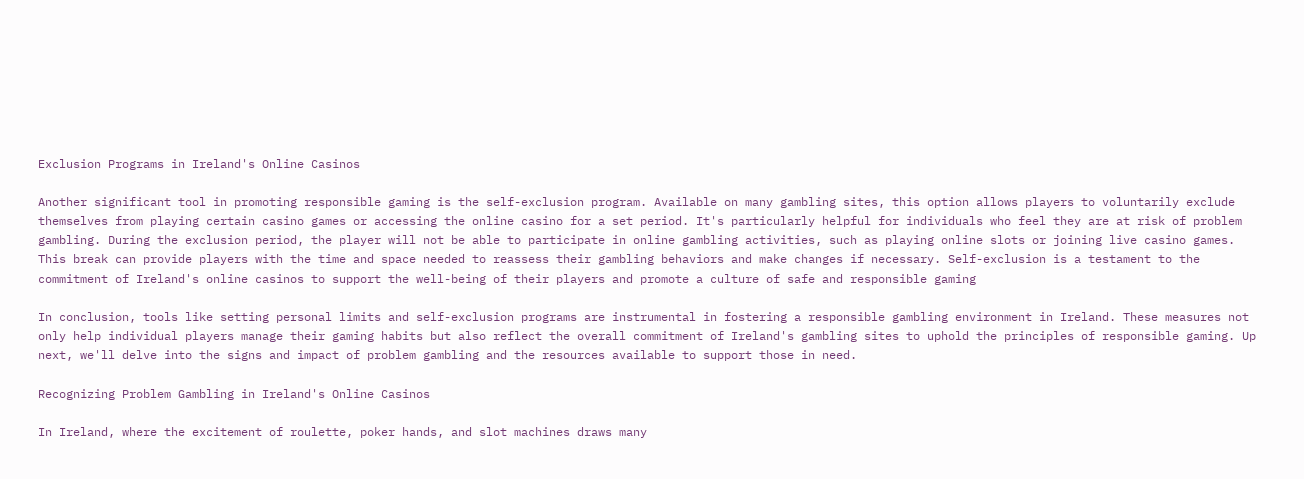Exclusion Programs in Ireland's Online Casinos

Another significant tool in promoting responsible gaming is the self-exclusion program. Available on many gambling sites, this option allows players to voluntarily exclude themselves from playing certain casino games or accessing the online casino for a set period. It's particularly helpful for individuals who feel they are at risk of problem gambling. During the exclusion period, the player will not be able to participate in online gambling activities, such as playing online slots or joining live casino games. This break can provide players with the time and space needed to reassess their gambling behaviors and make changes if necessary. Self-exclusion is a testament to the commitment of Ireland's online casinos to support the well-being of their players and promote a culture of safe and responsible gaming

In conclusion, tools like setting personal limits and self-exclusion programs are instrumental in fostering a responsible gambling environment in Ireland. These measures not only help individual players manage their gaming habits but also reflect the overall commitment of Ireland's gambling sites to uphold the principles of responsible gaming. Up next, we'll delve into the signs and impact of problem gambling and the resources available to support those in need.

Recognizing Problem Gambling in Ireland's Online Casinos

In Ireland, where the excitement of roulette, poker hands, and slot machines draws many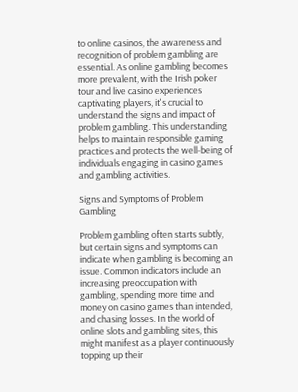to online casinos, the awareness and recognition of problem gambling are essential. As online gambling becomes more prevalent, with the Irish poker tour and live casino experiences captivating players, it's crucial to understand the signs and impact of problem gambling. This understanding helps to maintain responsible gaming practices and protects the well-being of individuals engaging in casino games and gambling activities.

Signs and Symptoms of Problem Gambling

Problem gambling often starts subtly, but certain signs and symptoms can indicate when gambling is becoming an issue. Common indicators include an increasing preoccupation with gambling, spending more time and money on casino games than intended, and chasing losses. In the world of online slots and gambling sites, this might manifest as a player continuously topping up their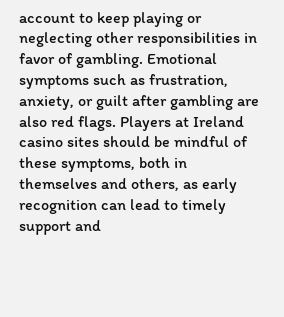account to keep playing or neglecting other responsibilities in favor of gambling. Emotional symptoms such as frustration, anxiety, or guilt after gambling are also red flags. Players at Ireland casino sites should be mindful of these symptoms, both in themselves and others, as early recognition can lead to timely support and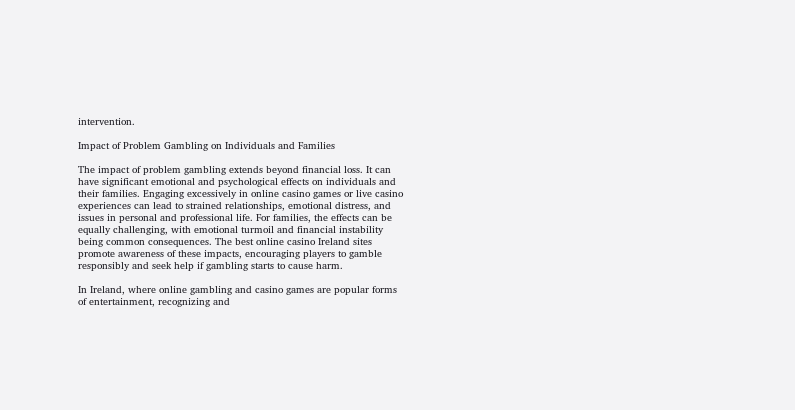intervention.

Impact of Problem Gambling on Individuals and Families

The impact of problem gambling extends beyond financial loss. It can have significant emotional and psychological effects on individuals and their families. Engaging excessively in online casino games or live casino experiences can lead to strained relationships, emotional distress, and issues in personal and professional life. For families, the effects can be equally challenging, with emotional turmoil and financial instability being common consequences. The best online casino Ireland sites promote awareness of these impacts, encouraging players to gamble responsibly and seek help if gambling starts to cause harm.

In Ireland, where online gambling and casino games are popular forms of entertainment, recognizing and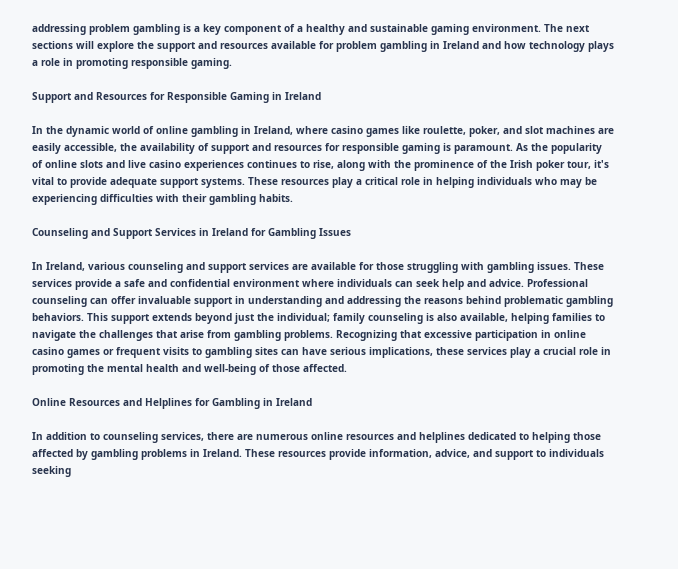addressing problem gambling is a key component of a healthy and sustainable gaming environment. The next sections will explore the support and resources available for problem gambling in Ireland and how technology plays a role in promoting responsible gaming.

Support and Resources for Responsible Gaming in Ireland

In the dynamic world of online gambling in Ireland, where casino games like roulette, poker, and slot machines are easily accessible, the availability of support and resources for responsible gaming is paramount. As the popularity of online slots and live casino experiences continues to rise, along with the prominence of the Irish poker tour, it's vital to provide adequate support systems. These resources play a critical role in helping individuals who may be experiencing difficulties with their gambling habits.

Counseling and Support Services in Ireland for Gambling Issues

In Ireland, various counseling and support services are available for those struggling with gambling issues. These services provide a safe and confidential environment where individuals can seek help and advice. Professional counseling can offer invaluable support in understanding and addressing the reasons behind problematic gambling behaviors. This support extends beyond just the individual; family counseling is also available, helping families to navigate the challenges that arise from gambling problems. Recognizing that excessive participation in online casino games or frequent visits to gambling sites can have serious implications, these services play a crucial role in promoting the mental health and well-being of those affected.

Online Resources and Helplines for Gambling in Ireland

In addition to counseling services, there are numerous online resources and helplines dedicated to helping those affected by gambling problems in Ireland. These resources provide information, advice, and support to individuals seeking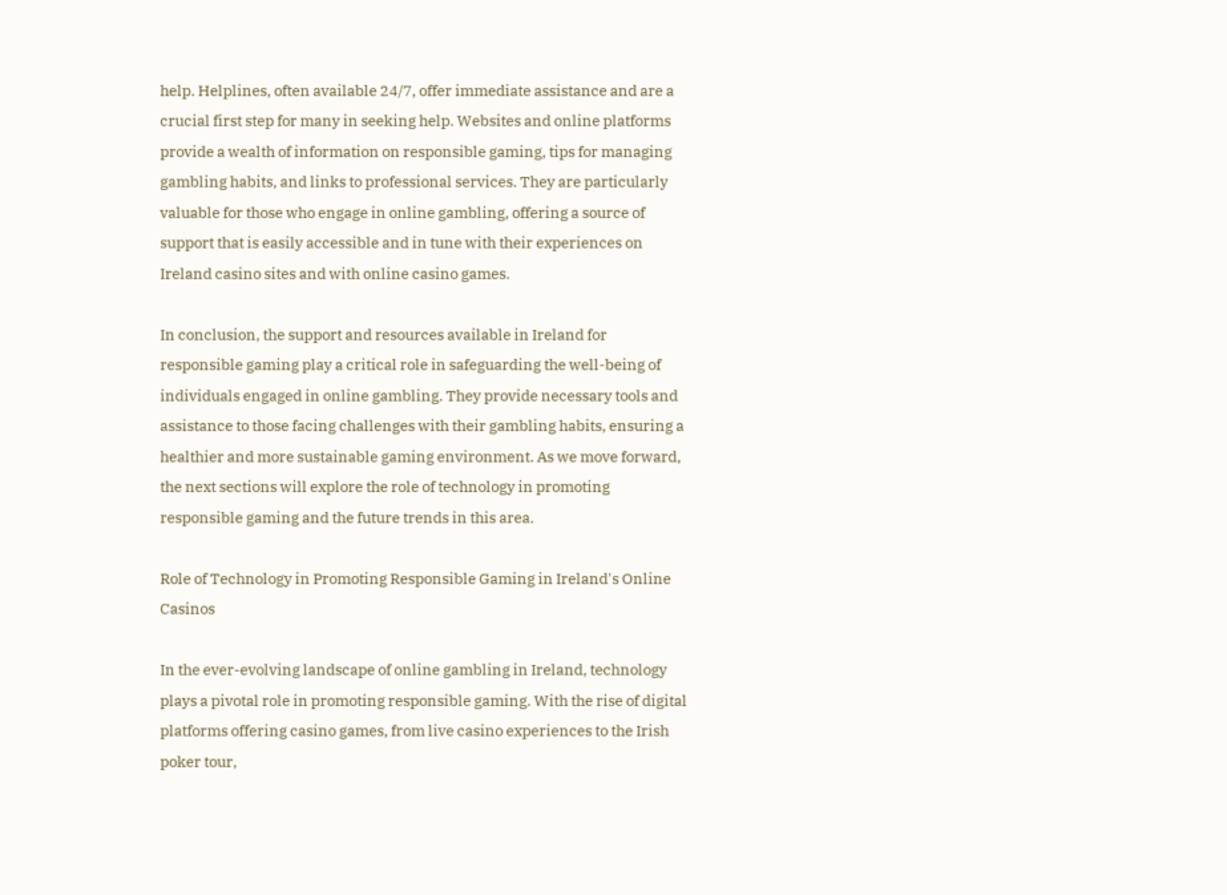help. Helplines, often available 24/7, offer immediate assistance and are a crucial first step for many in seeking help. Websites and online platforms provide a wealth of information on responsible gaming, tips for managing gambling habits, and links to professional services. They are particularly valuable for those who engage in online gambling, offering a source of support that is easily accessible and in tune with their experiences on Ireland casino sites and with online casino games.

In conclusion, the support and resources available in Ireland for responsible gaming play a critical role in safeguarding the well-being of individuals engaged in online gambling. They provide necessary tools and assistance to those facing challenges with their gambling habits, ensuring a healthier and more sustainable gaming environment. As we move forward, the next sections will explore the role of technology in promoting responsible gaming and the future trends in this area.

Role of Technology in Promoting Responsible Gaming in Ireland's Online Casinos

In the ever-evolving landscape of online gambling in Ireland, technology plays a pivotal role in promoting responsible gaming. With the rise of digital platforms offering casino games, from live casino experiences to the Irish poker tour,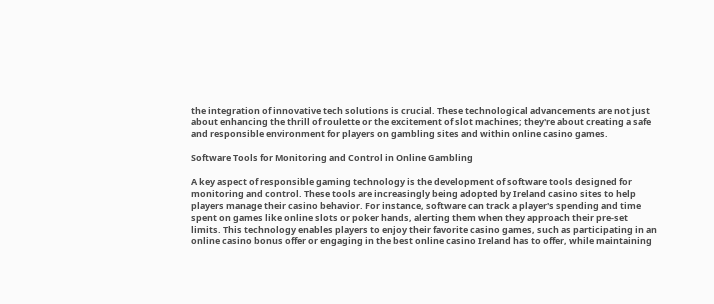the integration of innovative tech solutions is crucial. These technological advancements are not just about enhancing the thrill of roulette or the excitement of slot machines; they're about creating a safe and responsible environment for players on gambling sites and within online casino games.

Software Tools for Monitoring and Control in Online Gambling

A key aspect of responsible gaming technology is the development of software tools designed for monitoring and control. These tools are increasingly being adopted by Ireland casino sites to help players manage their casino behavior. For instance, software can track a player's spending and time spent on games like online slots or poker hands, alerting them when they approach their pre-set limits. This technology enables players to enjoy their favorite casino games, such as participating in an online casino bonus offer or engaging in the best online casino Ireland has to offer, while maintaining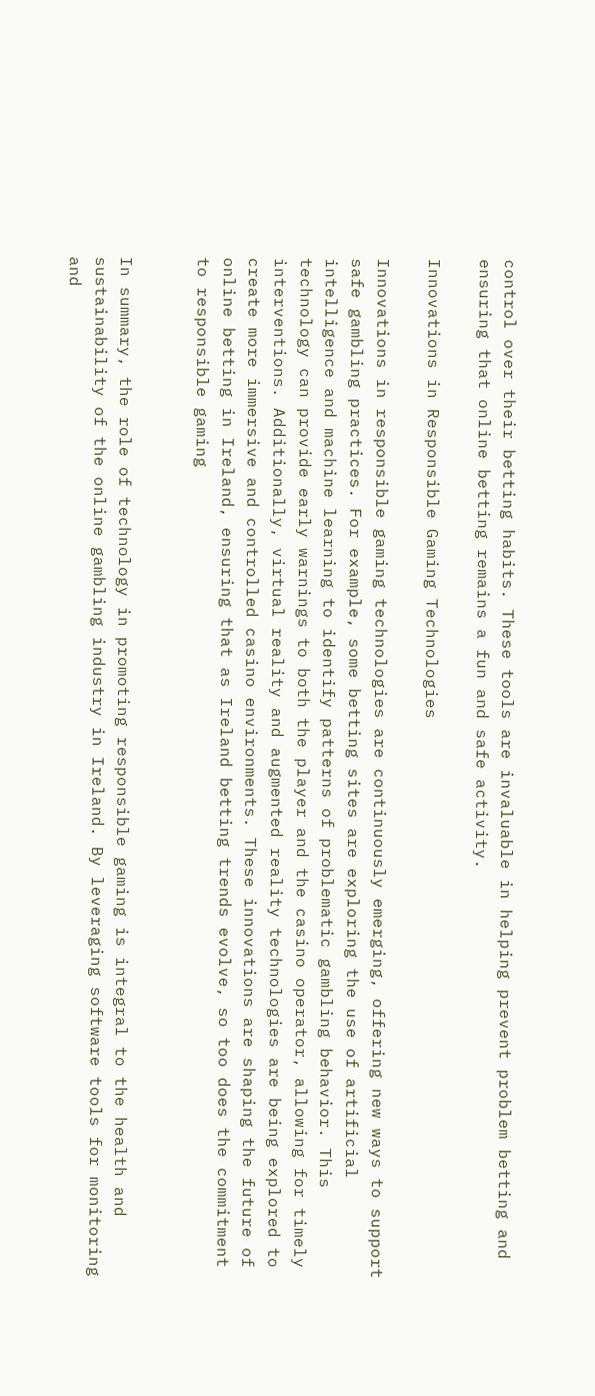control over their betting habits. These tools are invaluable in helping prevent problem betting and ensuring that online betting remains a fun and safe activity.

Innovations in Responsible Gaming Technologies

Innovations in responsible gaming technologies are continuously emerging, offering new ways to support safe gambling practices. For example, some betting sites are exploring the use of artificial intelligence and machine learning to identify patterns of problematic gambling behavior. This technology can provide early warnings to both the player and the casino operator, allowing for timely interventions. Additionally, virtual reality and augmented reality technologies are being explored to create more immersive and controlled casino environments. These innovations are shaping the future of online betting in Ireland, ensuring that as Ireland betting trends evolve, so too does the commitment to responsible gaming


In summary, the role of technology in promoting responsible gaming is integral to the health and sustainability of the online gambling industry in Ireland. By leveraging software tools for monitoring and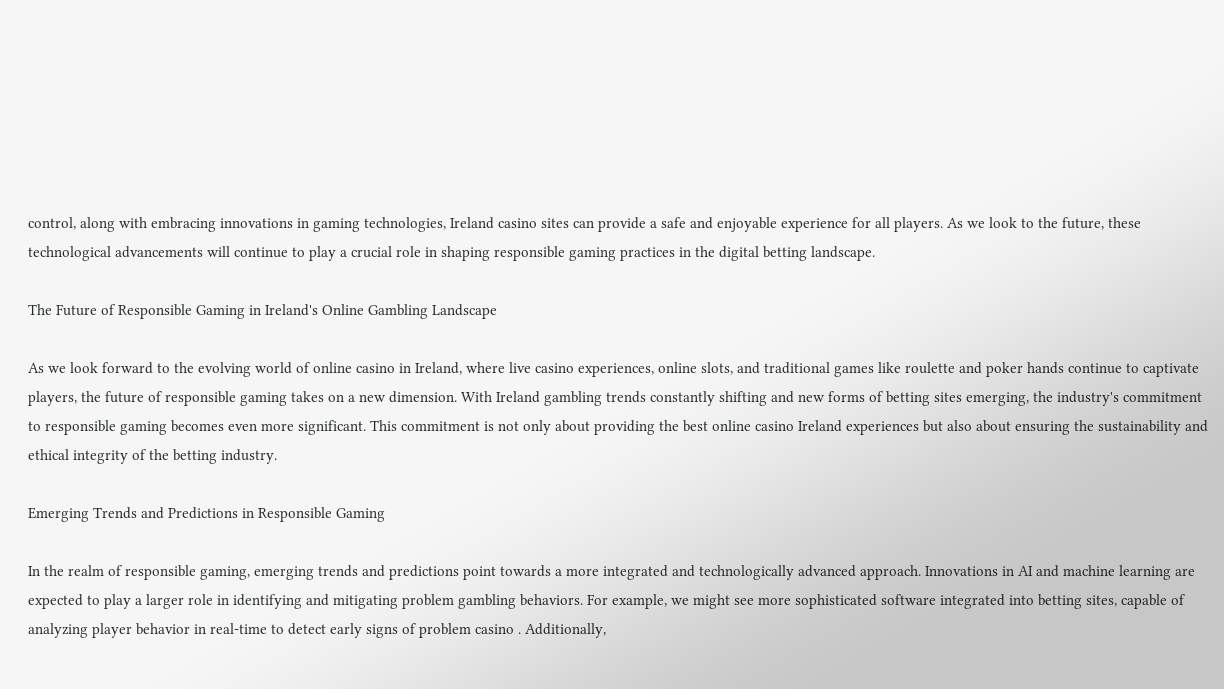control, along with embracing innovations in gaming technologies, Ireland casino sites can provide a safe and enjoyable experience for all players. As we look to the future, these technological advancements will continue to play a crucial role in shaping responsible gaming practices in the digital betting landscape.

The Future of Responsible Gaming in Ireland's Online Gambling Landscape

As we look forward to the evolving world of online casino in Ireland, where live casino experiences, online slots, and traditional games like roulette and poker hands continue to captivate players, the future of responsible gaming takes on a new dimension. With Ireland gambling trends constantly shifting and new forms of betting sites emerging, the industry's commitment to responsible gaming becomes even more significant. This commitment is not only about providing the best online casino Ireland experiences but also about ensuring the sustainability and ethical integrity of the betting industry.

Emerging Trends and Predictions in Responsible Gaming

In the realm of responsible gaming, emerging trends and predictions point towards a more integrated and technologically advanced approach. Innovations in AI and machine learning are expected to play a larger role in identifying and mitigating problem gambling behaviors. For example, we might see more sophisticated software integrated into betting sites, capable of analyzing player behavior in real-time to detect early signs of problem casino . Additionally,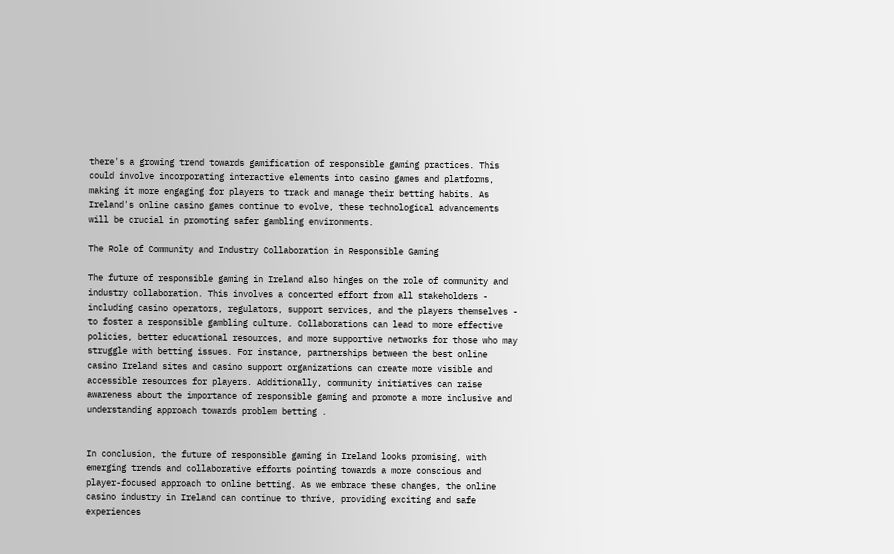there's a growing trend towards gamification of responsible gaming practices. This could involve incorporating interactive elements into casino games and platforms, making it more engaging for players to track and manage their betting habits. As Ireland's online casino games continue to evolve, these technological advancements will be crucial in promoting safer gambling environments.

The Role of Community and Industry Collaboration in Responsible Gaming

The future of responsible gaming in Ireland also hinges on the role of community and industry collaboration. This involves a concerted effort from all stakeholders - including casino operators, regulators, support services, and the players themselves - to foster a responsible gambling culture. Collaborations can lead to more effective policies, better educational resources, and more supportive networks for those who may struggle with betting issues. For instance, partnerships between the best online casino Ireland sites and casino support organizations can create more visible and accessible resources for players. Additionally, community initiatives can raise awareness about the importance of responsible gaming and promote a more inclusive and understanding approach towards problem betting .


In conclusion, the future of responsible gaming in Ireland looks promising, with emerging trends and collaborative efforts pointing towards a more conscious and player-focused approach to online betting. As we embrace these changes, the online casino industry in Ireland can continue to thrive, providing exciting and safe experiences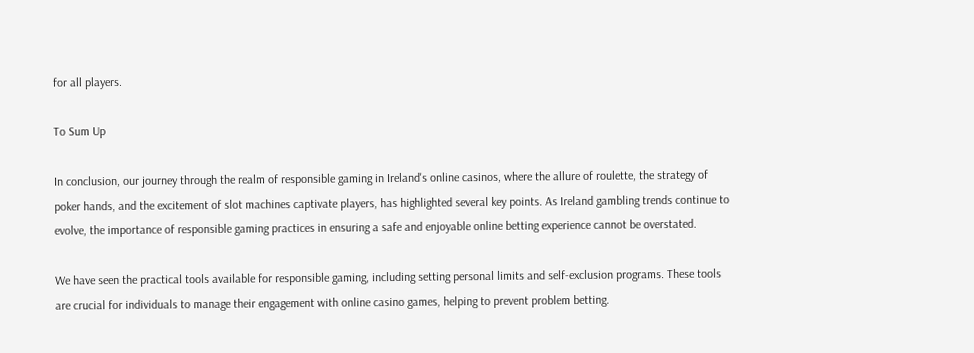for all players.

To Sum Up

In conclusion, our journey through the realm of responsible gaming in Ireland's online casinos, where the allure of roulette, the strategy of poker hands, and the excitement of slot machines captivate players, has highlighted several key points. As Ireland gambling trends continue to evolve, the importance of responsible gaming practices in ensuring a safe and enjoyable online betting experience cannot be overstated.

We have seen the practical tools available for responsible gaming, including setting personal limits and self-exclusion programs. These tools are crucial for individuals to manage their engagement with online casino games, helping to prevent problem betting.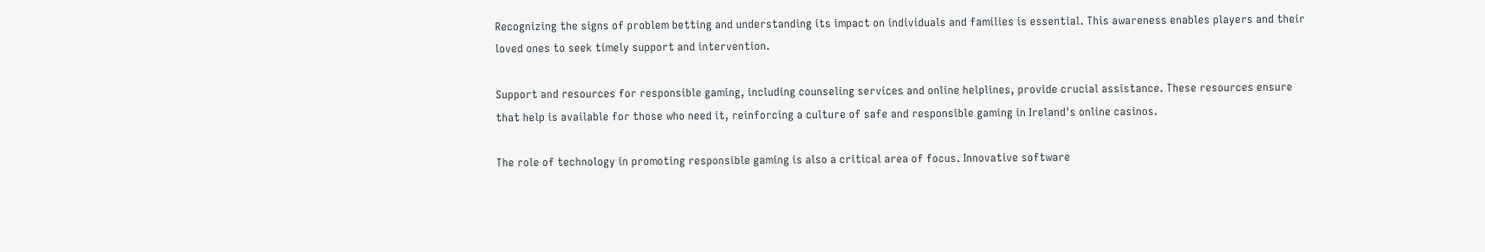Recognizing the signs of problem betting and understanding its impact on individuals and families is essential. This awareness enables players and their loved ones to seek timely support and intervention.

Support and resources for responsible gaming, including counseling services and online helplines, provide crucial assistance. These resources ensure that help is available for those who need it, reinforcing a culture of safe and responsible gaming in Ireland's online casinos.

The role of technology in promoting responsible gaming is also a critical area of focus. Innovative software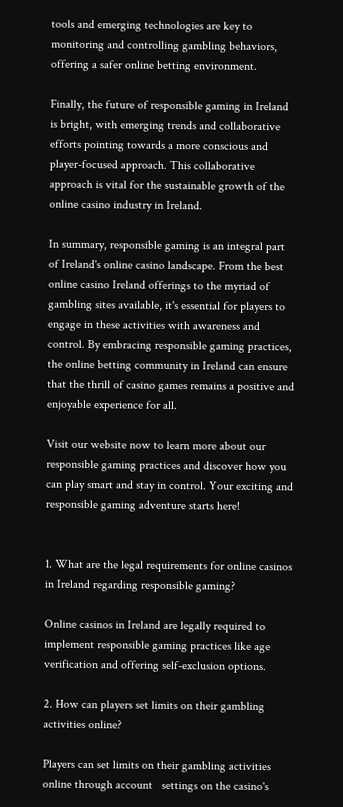tools and emerging technologies are key to monitoring and controlling gambling behaviors, offering a safer online betting environment.

Finally, the future of responsible gaming in Ireland is bright, with emerging trends and collaborative efforts pointing towards a more conscious and player-focused approach. This collaborative approach is vital for the sustainable growth of the online casino industry in Ireland.

In summary, responsible gaming is an integral part of Ireland's online casino landscape. From the best online casino Ireland offerings to the myriad of gambling sites available, it's essential for players to engage in these activities with awareness and control. By embracing responsible gaming practices, the online betting community in Ireland can ensure that the thrill of casino games remains a positive and enjoyable experience for all.

Visit our website now to learn more about our responsible gaming practices and discover how you can play smart and stay in control. Your exciting and responsible gaming adventure starts here!


1. What are the legal requirements for online casinos in Ireland regarding responsible gaming?

Online casinos in Ireland are legally required to implement responsible gaming practices like age verification and offering self-exclusion options.

2. How can players set limits on their gambling activities online?

Players can set limits on their gambling activities online through account   settings on the casino's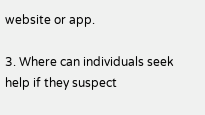website or app.

3. Where can individuals seek help if they suspect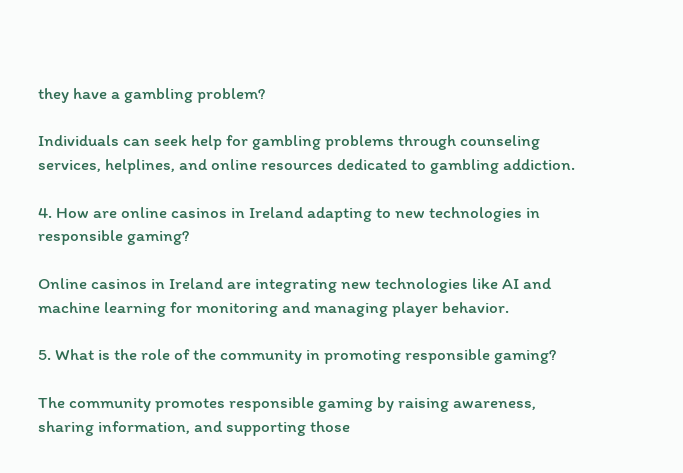they have a gambling problem?

Individuals can seek help for gambling problems through counseling services, helplines, and online resources dedicated to gambling addiction.

4. How are online casinos in Ireland adapting to new technologies in responsible gaming?

Online casinos in Ireland are integrating new technologies like AI and machine learning for monitoring and managing player behavior.

5. What is the role of the community in promoting responsible gaming?

The community promotes responsible gaming by raising awareness, sharing information, and supporting those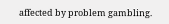affected by problem gambling.